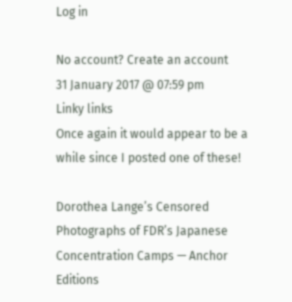Log in

No account? Create an account
31 January 2017 @ 07:59 pm
Linky links
Once again it would appear to be a while since I posted one of these!

Dorothea Lange’s Censored Photographs of FDR’s Japanese Concentration Camps — Anchor Editions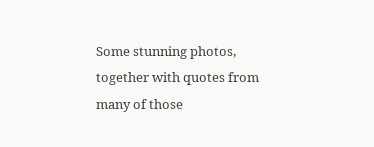Some stunning photos, together with quotes from many of those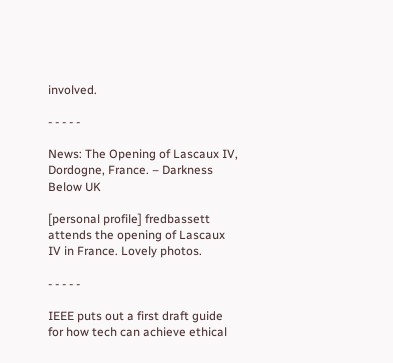involved.

- - - - -

News: The Opening of Lascaux IV, Dordogne, France. – Darkness Below UK

[personal profile] fredbassett attends the opening of Lascaux IV in France. Lovely photos.

- - - - -

IEEE puts out a first draft guide for how tech can achieve ethical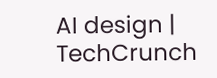AI design | TechCrunch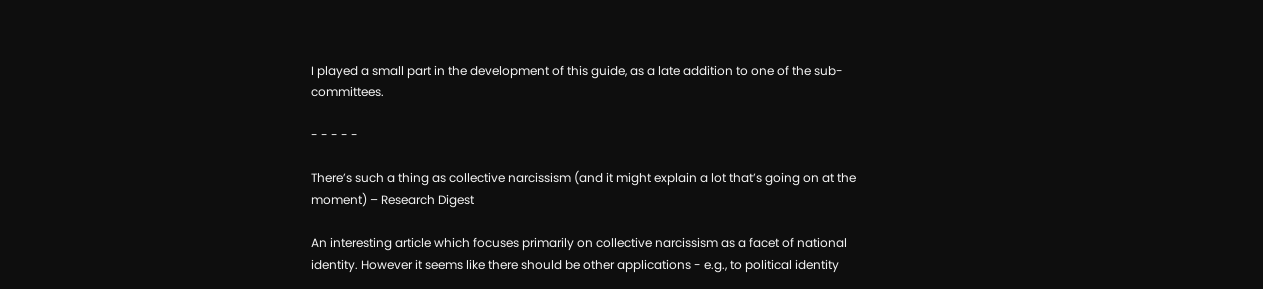I played a small part in the development of this guide, as a late addition to one of the sub-committees.

- - - - -

There’s such a thing as collective narcissism (and it might explain a lot that’s going on at the moment) – Research Digest

An interesting article which focuses primarily on collective narcissism as a facet of national identity. However it seems like there should be other applications - e.g., to political identity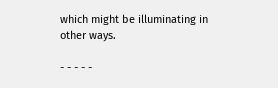which might be illuminating in other ways.

- - - - -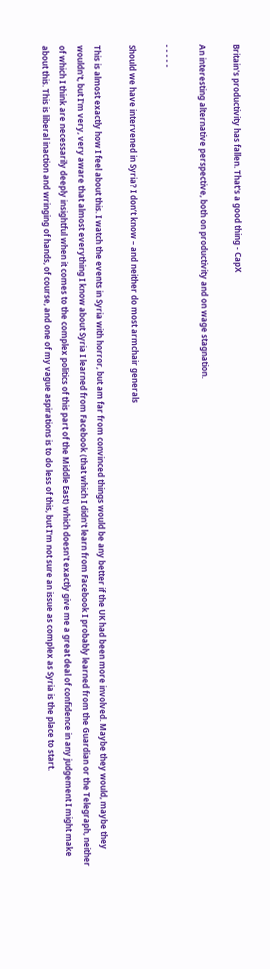Britain's productivity has fallen. That's a good thing - CapX

An interesting alternative perspective, both on productivity and on wage stagnation.

- - - - -

Should we have intervened in Syria? I don’t know – and neither do most armchair generals

This is almost exactly how I feel about this. I watch the events in Syria with horror, but am far from convinced things would be any better if the UK had been more involved. Maybe they would, maybe they wouldn't, but I'm very, very aware that almost everything I know about Syria I learned from Facebook (that which I didn't learn from Facebook I probably learned from the Guardian or the Telegraph, neither of which I think are necessarily deeply insightful when it comes to the complex politics of this part of the Middle East) which doesn't exactly give me a great deal of confidence in any judgement I might make about this. This is liberal inaction and wringing of hands, of course, and one of my vague aspirations is to do less of this, but I'm not sure an issue as complex as Syria is the place to start.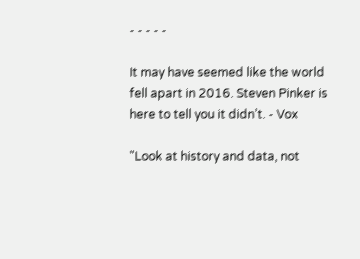- - - - -

It may have seemed like the world fell apart in 2016. Steven Pinker is here to tell you it didn’t. - Vox

"Look at history and data, not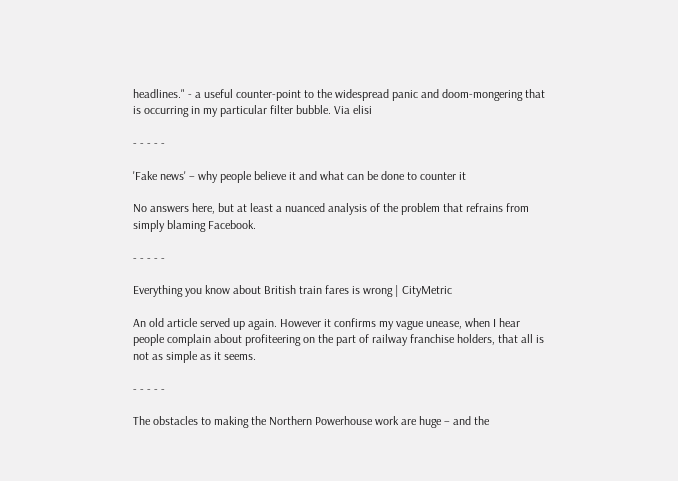headlines." - a useful counter-point to the widespread panic and doom-mongering that is occurring in my particular filter bubble. Via elisi

- - - - -

'Fake news' – why people believe it and what can be done to counter it

No answers here, but at least a nuanced analysis of the problem that refrains from simply blaming Facebook.

- - - - -

Everything you know about British train fares is wrong | CityMetric

An old article served up again. However it confirms my vague unease, when I hear people complain about profiteering on the part of railway franchise holders, that all is not as simple as it seems.

- - - - -

The obstacles to making the Northern Powerhouse work are huge – and the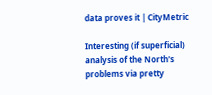data proves it | CityMetric

Interesting (if superficial) analysis of the North's problems via pretty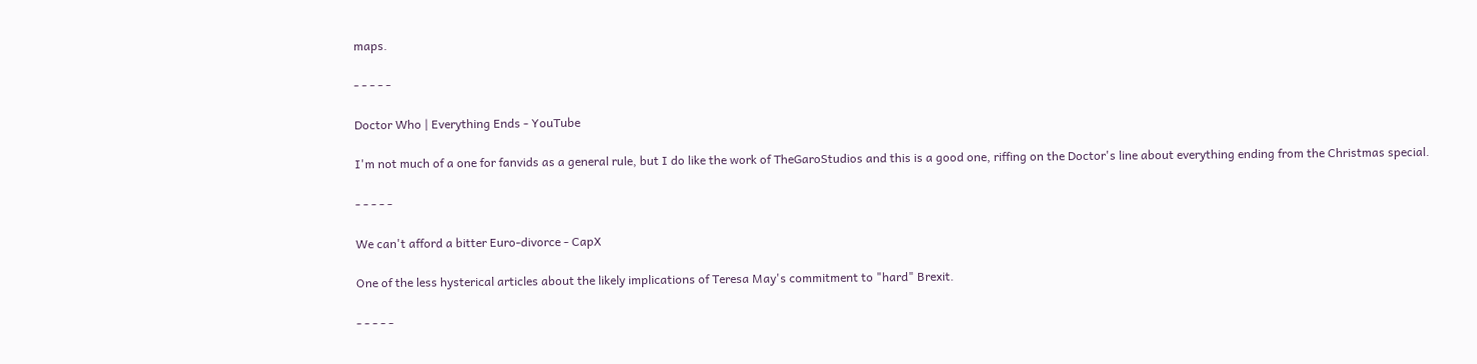maps.

- - - - -

Doctor Who | Everything Ends - YouTube

I'm not much of a one for fanvids as a general rule, but I do like the work of TheGaroStudios and this is a good one, riffing on the Doctor's line about everything ending from the Christmas special.

- - - - -

We can't afford a bitter Euro-divorce - CapX

One of the less hysterical articles about the likely implications of Teresa May's commitment to "hard" Brexit.

- - - - -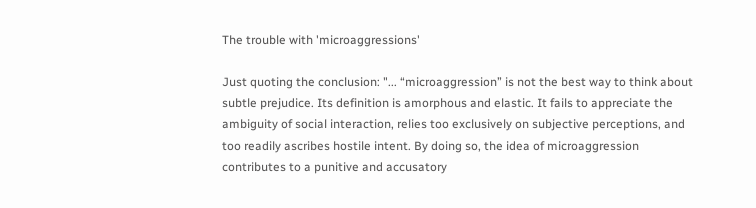The trouble with 'microaggressions'

Just quoting the conclusion: "... “microaggression” is not the best way to think about subtle prejudice. Its definition is amorphous and elastic. It fails to appreciate the ambiguity of social interaction, relies too exclusively on subjective perceptions, and too readily ascribes hostile intent. By doing so, the idea of microaggression contributes to a punitive and accusatory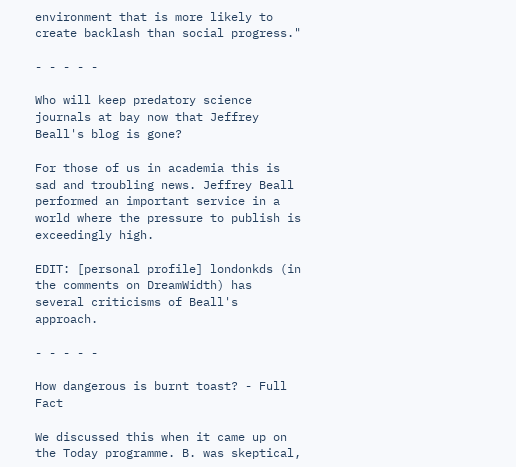environment that is more likely to create backlash than social progress."

- - - - -

Who will keep predatory science journals at bay now that Jeffrey Beall's blog is gone?

For those of us in academia this is sad and troubling news. Jeffrey Beall performed an important service in a world where the pressure to publish is exceedingly high.

EDIT: [personal profile] londonkds (in the comments on DreamWidth) has several criticisms of Beall's approach.

- - - - -

How dangerous is burnt toast? - Full Fact

We discussed this when it came up on the Today programme. B. was skeptical,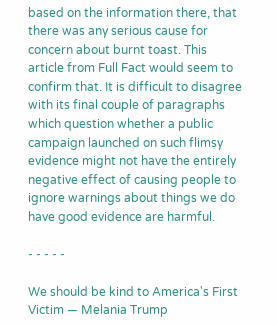based on the information there, that there was any serious cause for concern about burnt toast. This article from Full Fact would seem to confirm that. It is difficult to disagree with its final couple of paragraphs which question whether a public campaign launched on such flimsy evidence might not have the entirely negative effect of causing people to ignore warnings about things we do have good evidence are harmful.

- - - - -

We should be kind to America's First Victim — Melania Trump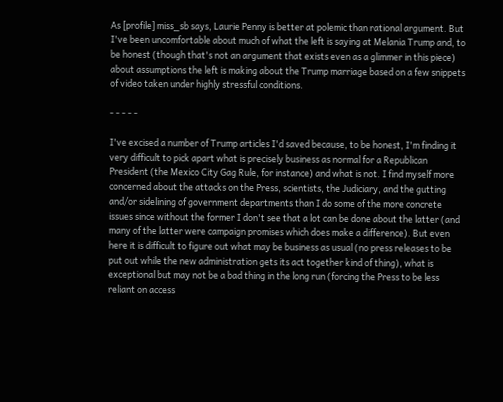As [profile] miss_sb says, Laurie Penny is better at polemic than rational argument. But I've been uncomfortable about much of what the left is saying at Melania Trump and, to be honest (though that's not an argument that exists even as a glimmer in this piece) about assumptions the left is making about the Trump marriage based on a few snippets of video taken under highly stressful conditions.

- - - - -

I've excised a number of Trump articles I'd saved because, to be honest, I'm finding it very difficult to pick apart what is precisely business as normal for a Republican President (the Mexico City Gag Rule, for instance) and what is not. I find myself more concerned about the attacks on the Press, scientists, the Judiciary, and the gutting and/or sidelining of government departments than I do some of the more concrete issues since without the former I don't see that a lot can be done about the latter (and many of the latter were campaign promises which does make a difference). But even here it is difficult to figure out what may be business as usual (no press releases to be put out while the new administration gets its act together kind of thing), what is exceptional but may not be a bad thing in the long run (forcing the Press to be less reliant on access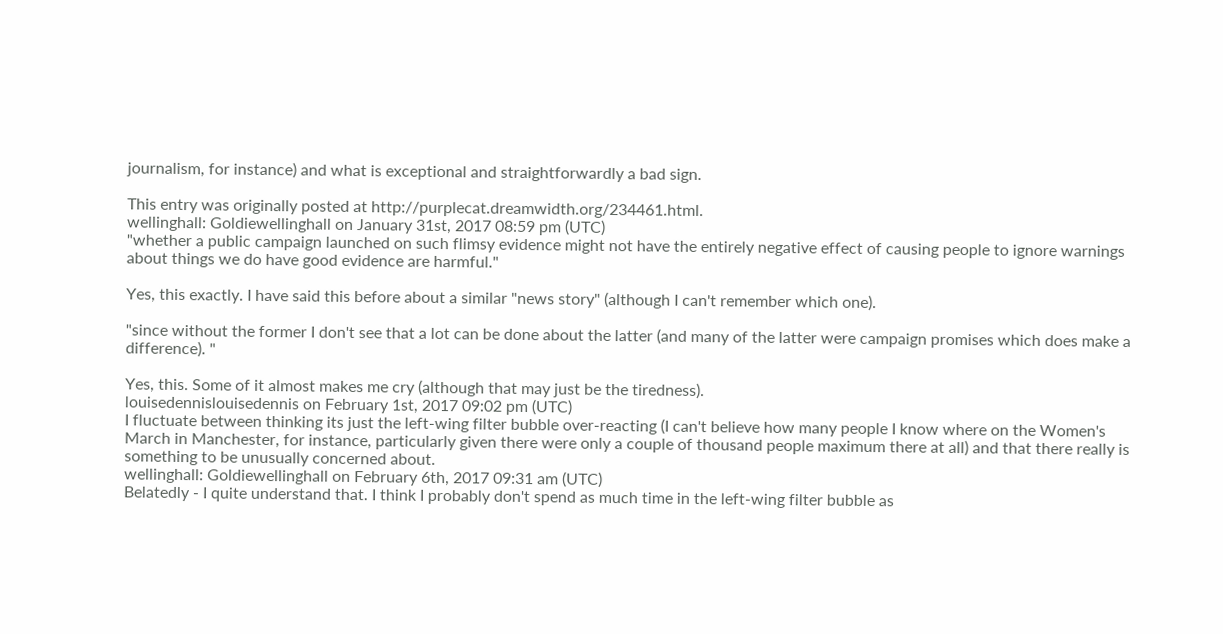journalism, for instance) and what is exceptional and straightforwardly a bad sign.

This entry was originally posted at http://purplecat.dreamwidth.org/234461.html.
wellinghall: Goldiewellinghall on January 31st, 2017 08:59 pm (UTC)
"whether a public campaign launched on such flimsy evidence might not have the entirely negative effect of causing people to ignore warnings about things we do have good evidence are harmful."

Yes, this exactly. I have said this before about a similar "news story" (although I can't remember which one).

"since without the former I don't see that a lot can be done about the latter (and many of the latter were campaign promises which does make a difference). "

Yes, this. Some of it almost makes me cry (although that may just be the tiredness).
louisedennislouisedennis on February 1st, 2017 09:02 pm (UTC)
I fluctuate between thinking its just the left-wing filter bubble over-reacting (I can't believe how many people I know where on the Women's March in Manchester, for instance, particularly given there were only a couple of thousand people maximum there at all) and that there really is something to be unusually concerned about.
wellinghall: Goldiewellinghall on February 6th, 2017 09:31 am (UTC)
Belatedly - I quite understand that. I think I probably don't spend as much time in the left-wing filter bubble as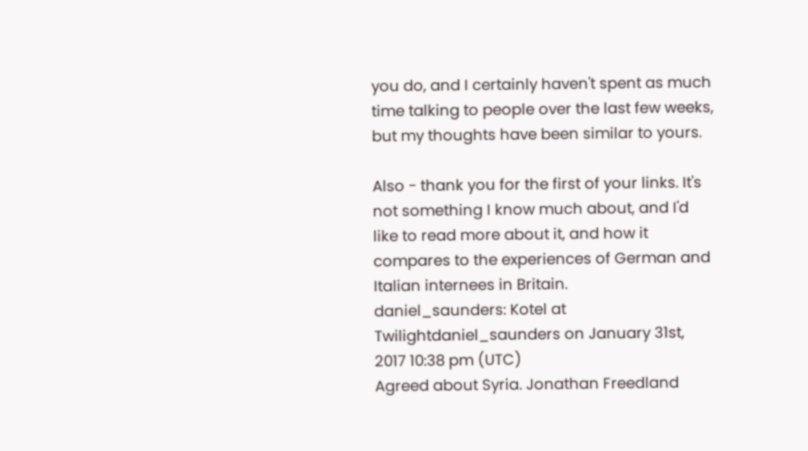you do, and I certainly haven't spent as much time talking to people over the last few weeks, but my thoughts have been similar to yours.

Also - thank you for the first of your links. It's not something I know much about, and I'd like to read more about it, and how it compares to the experiences of German and Italian internees in Britain.
daniel_saunders: Kotel at Twilightdaniel_saunders on January 31st, 2017 10:38 pm (UTC)
Agreed about Syria. Jonathan Freedland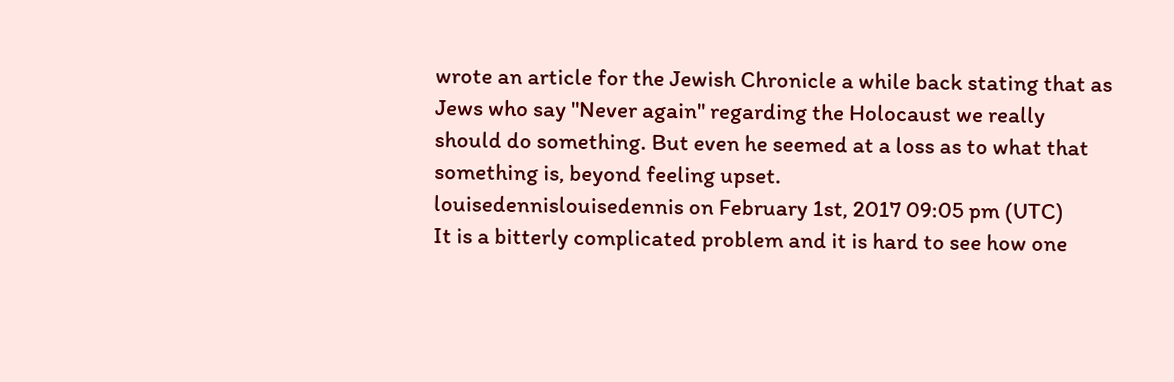wrote an article for the Jewish Chronicle a while back stating that as Jews who say "Never again" regarding the Holocaust we really should do something. But even he seemed at a loss as to what that something is, beyond feeling upset.
louisedennislouisedennis on February 1st, 2017 09:05 pm (UTC)
It is a bitterly complicated problem and it is hard to see how one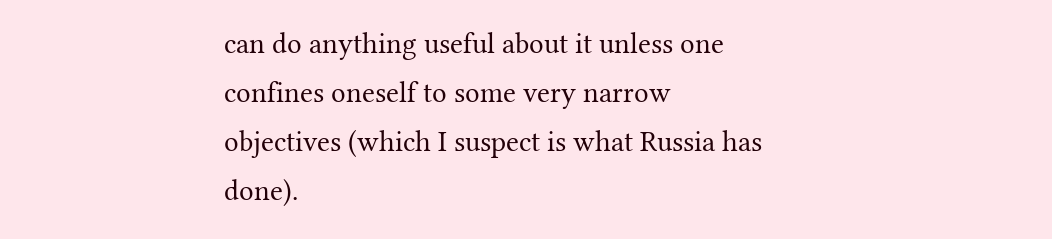can do anything useful about it unless one confines oneself to some very narrow objectives (which I suspect is what Russia has done).